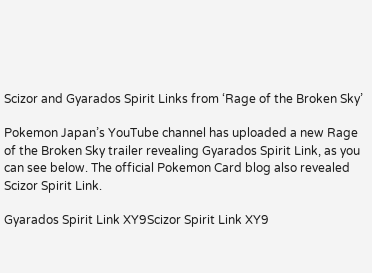Scizor and Gyarados Spirit Links from ‘Rage of the Broken Sky’

Pokemon Japan’s YouTube channel has uploaded a new Rage of the Broken Sky trailer revealing Gyarados Spirit Link, as you can see below. The official Pokemon Card blog also revealed Scizor Spirit Link.

Gyarados Spirit Link XY9Scizor Spirit Link XY9